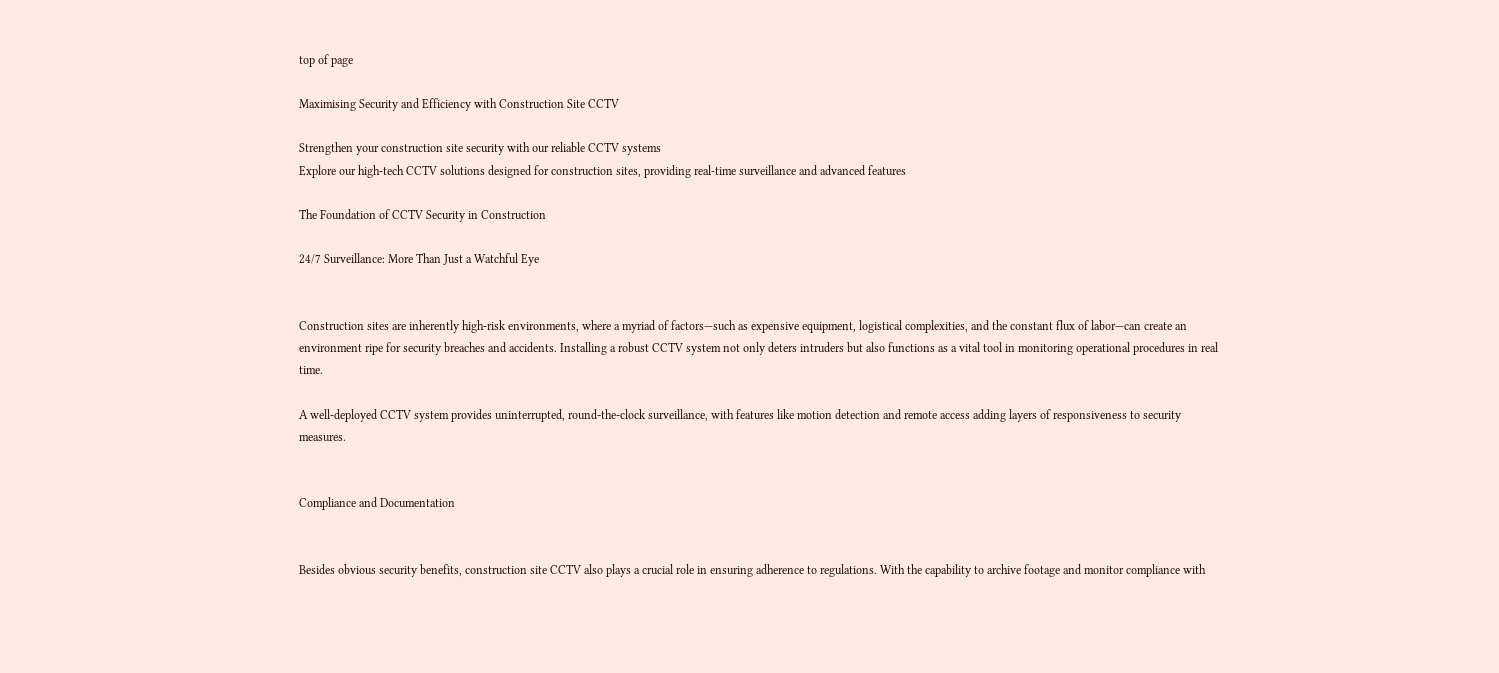top of page

Maximising Security and Efficiency with Construction Site CCTV

Strengthen your construction site security with our reliable CCTV systems
Explore our high-tech CCTV solutions designed for construction sites, providing real-time surveillance and advanced features

The Foundation of CCTV Security in Construction

24/7 Surveillance: More Than Just a Watchful Eye


Construction sites are inherently high-risk environments, where a myriad of factors—such as expensive equipment, logistical complexities, and the constant flux of labor—can create an environment ripe for security breaches and accidents. Installing a robust CCTV system not only deters intruders but also functions as a vital tool in monitoring operational procedures in real time.

A well-deployed CCTV system provides uninterrupted, round-the-clock surveillance, with features like motion detection and remote access adding layers of responsiveness to security measures.


Compliance and Documentation


Besides obvious security benefits, construction site CCTV also plays a crucial role in ensuring adherence to regulations. With the capability to archive footage and monitor compliance with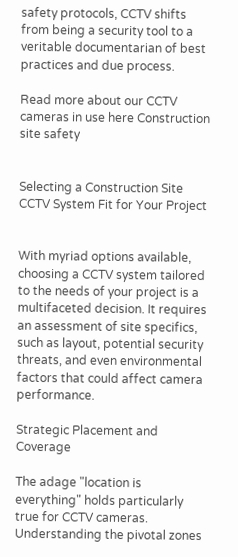safety protocols, CCTV shifts from being a security tool to a veritable documentarian of best practices and due process.

Read more about our CCTV cameras in use here Construction site safety


Selecting a Construction Site CCTV System Fit for Your Project


With myriad options available, choosing a CCTV system tailored to the needs of your project is a multifaceted decision. It requires an assessment of site specifics, such as layout, potential security threats, and even environmental factors that could affect camera performance.

Strategic Placement and Coverage

The adage "location is everything" holds particularly true for CCTV cameras. Understanding the pivotal zones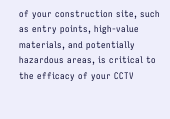of your construction site, such as entry points, high-value materials, and potentially hazardous areas, is critical to the efficacy of your CCTV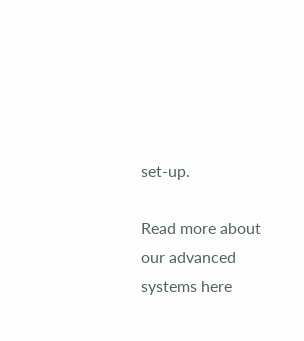set-up.

Read more about our advanced systems here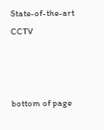State-of-the-art CCTV



bottom of page